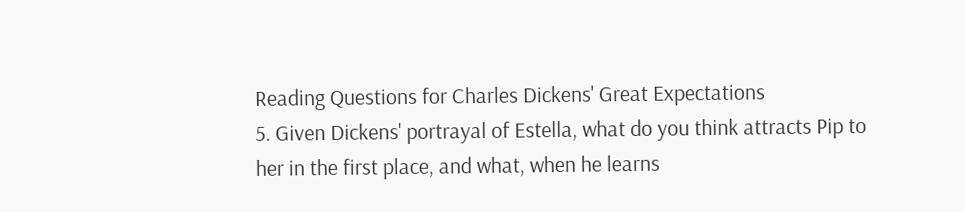Reading Questions for Charles Dickens' Great Expectations
5. Given Dickens' portrayal of Estella, what do you think attracts Pip to her in the first place, and what, when he learns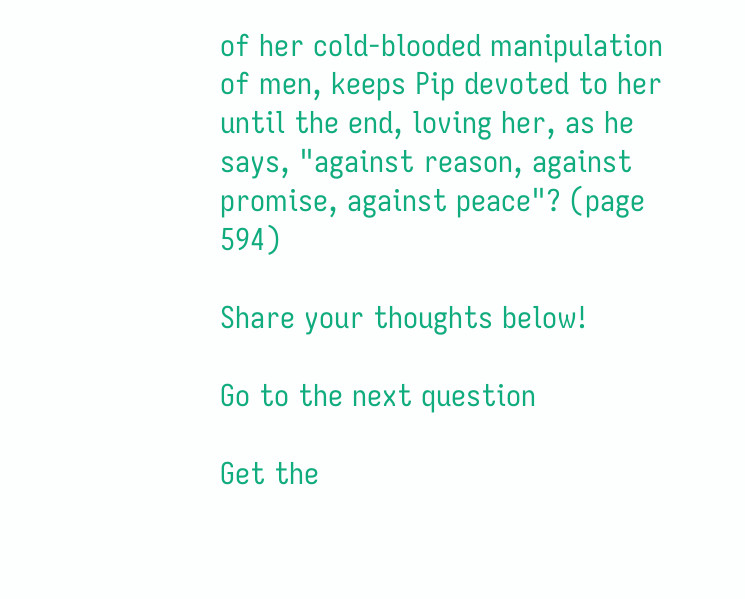of her cold-blooded manipulation of men, keeps Pip devoted to her until the end, loving her, as he says, "against reason, against promise, against peace"? (page 594)

Share your thoughts below!

Go to the next question

Get the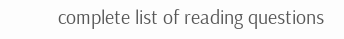complete list of reading questions